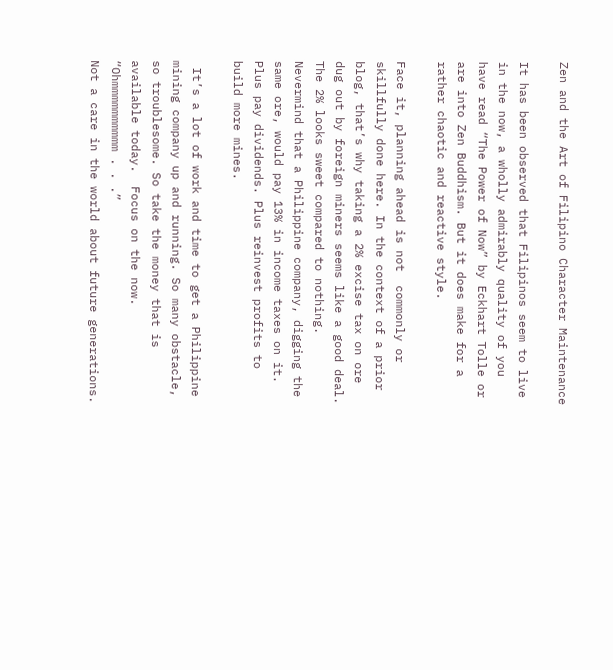Zen and the Art of Filipino Character Maintenance

It has been observed that Filipinos seem to live in the now, a wholly admirably quality of you have read “The Power of Now” by Eckhart Tolle or are into Zen Buddhism. But it does make for a rather chaotic and reactive style.

Face it, planning ahead is not  commonly or skillfully done here. In the context of a prior blog, that’s why taking a 2% excise tax on ore dug out by foreign miners seems like a good deal.  The 2% looks sweet compared to nothing.  Nevermind that a Philippine company, digging the same ore, would pay 13% in income taxes on it. Plus pay dividends. Plus reinvest profits to build more mines.

 It’s a lot of work and time to get a Philippine mining company up and running. So many obstacle, so troublesome. So take the money that is available today.  Focus on the now.
“Ohmmmmmmmmmm . . .”
Not a care in the world about future generations.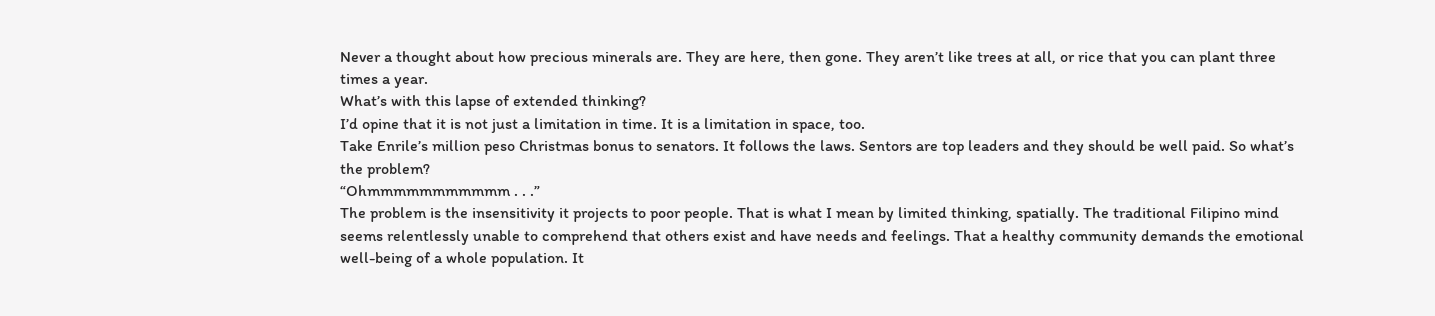Never a thought about how precious minerals are. They are here, then gone. They aren’t like trees at all, or rice that you can plant three times a year.
What’s with this lapse of extended thinking?
I’d opine that it is not just a limitation in time. It is a limitation in space, too.
Take Enrile’s million peso Christmas bonus to senators. It follows the laws. Sentors are top leaders and they should be well paid. So what’s the problem?
“Ohmmmmmmmmmmm . . .”
The problem is the insensitivity it projects to poor people. That is what I mean by limited thinking, spatially. The traditional Filipino mind seems relentlessly unable to comprehend that others exist and have needs and feelings. That a healthy community demands the emotional well-being of a whole population. It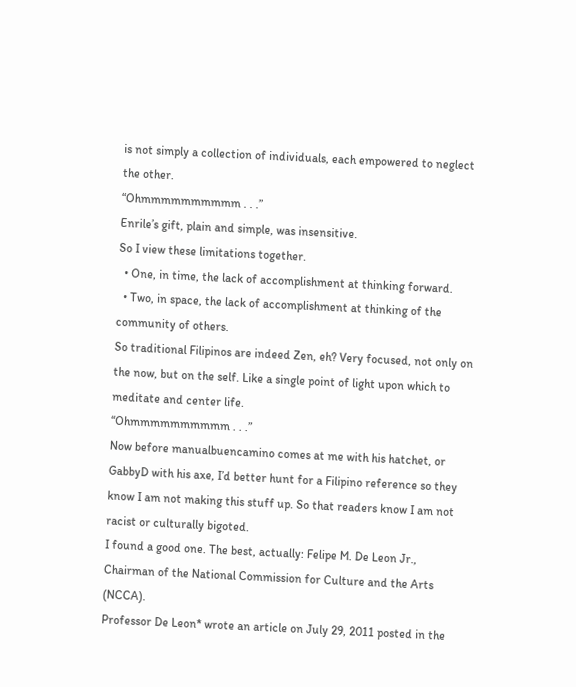is not simply a collection of individuals, each empowered to neglect the other.
“Ohmmmmmmmmmm . . .”
Enrile’s gift, plain and simple, was insensitive.
So I view these limitations together.
  • One, in time, the lack of accomplishment at thinking forward.
  • Two, in space, the lack of accomplishment at thinking of the community of others.
So traditional Filipinos are indeed Zen, eh? Very focused, not only on the now, but on the self. Like a single point of light upon which to meditate and center life.
“Ohmmmmmmmmmm . . .”
Now before manualbuencamino comes at me with his hatchet, or GabbyD with his axe, I’d better hunt for a Filipino reference so they know I am not making this stuff up. So that readers know I am not racist or culturally bigoted.
I found a good one. The best, actually: Felipe M. De Leon Jr., Chairman of the National Commission for Culture and the Arts (NCCA).
Professor De Leon* wrote an article on July 29, 2011 posted in the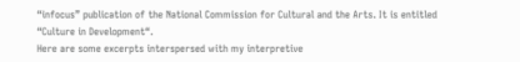“infocus” publication of the National Commission for Cultural and the Arts. It is entitled “Culture in Development“.
Here are some excerpts interspersed with my interpretive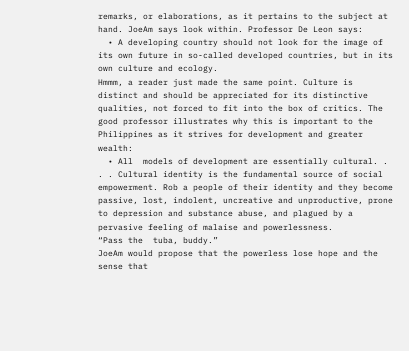remarks, or elaborations, as it pertains to the subject at hand. JoeAm says look within. Professor De Leon says:
  • A developing country should not look for the image of its own future in so-called developed countries, but in its own culture and ecology.
Hmmm, a reader just made the same point. Culture is distinct and should be appreciated for its distinctive qualities, not forced to fit into the box of critics. The good professor illustrates why this is important to the Philippines as it strives for development and greater wealth:
  • All  models of development are essentially cultural. . . . Cultural identity is the fundamental source of social empowerment. Rob a people of their identity and they become passive, lost, indolent, uncreative and unproductive, prone to depression and substance abuse, and plagued by a pervasive feeling of malaise and powerlessness.
“Pass the  tuba, buddy.”
JoeAm would propose that the powerless lose hope and the sense that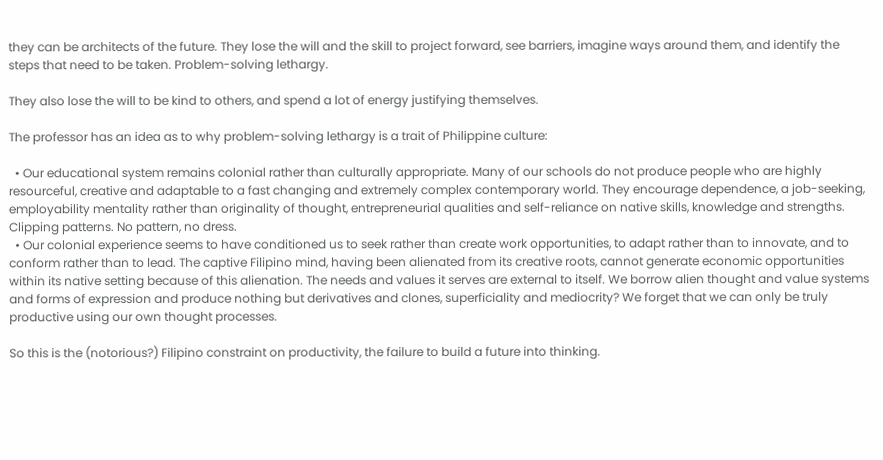they can be architects of the future. They lose the will and the skill to project forward, see barriers, imagine ways around them, and identify the steps that need to be taken. Problem-solving lethargy.

They also lose the will to be kind to others, and spend a lot of energy justifying themselves.

The professor has an idea as to why problem-solving lethargy is a trait of Philippine culture:

  • Our educational system remains colonial rather than culturally appropriate. Many of our schools do not produce people who are highly resourceful, creative and adaptable to a fast changing and extremely complex contemporary world. They encourage dependence, a job-seeking, employability mentality rather than originality of thought, entrepreneurial qualities and self-reliance on native skills, knowledge and strengths.
Clipping patterns. No pattern, no dress.
  • Our colonial experience seems to have conditioned us to seek rather than create work opportunities, to adapt rather than to innovate, and to conform rather than to lead. The captive Filipino mind, having been alienated from its creative roots, cannot generate economic opportunities within its native setting because of this alienation. The needs and values it serves are external to itself. We borrow alien thought and value systems and forms of expression and produce nothing but derivatives and clones, superficiality and mediocrity? We forget that we can only be truly productive using our own thought processes.

So this is the (notorious?) Filipino constraint on productivity, the failure to build a future into thinking.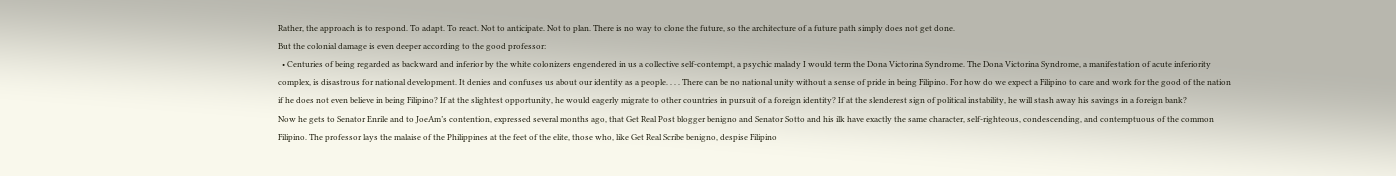Rather, the approach is to respond. To adapt. To react. Not to anticipate. Not to plan. There is no way to clone the future, so the architecture of a future path simply does not get done.
But the colonial damage is even deeper according to the good professor:
  • Centuries of being regarded as backward and inferior by the white colonizers engendered in us a collective self-contempt, a psychic malady I would term the Dona Victorina Syndrome. The Dona Victorina Syndrome, a manifestation of acute inferiority complex, is disastrous for national development. It denies and confuses us about our identity as a people. . . . There can be no national unity without a sense of pride in being Filipino. For how do we expect a Filipino to care and work for the good of the nation if he does not even believe in being Filipino? If at the slightest opportunity, he would eagerly migrate to other countries in pursuit of a foreign identity? If at the slenderest sign of political instability, he will stash away his savings in a foreign bank?
Now he gets to Senator Enrile and to JoeAm’s contention, expressed several months ago, that Get Real Post blogger benigno and Senator Sotto and his ilk have exactly the same character, self-righteous, condescending, and contemptuous of the common Filipino. The professor lays the malaise of the Philippines at the feet of the elite, those who, like Get Real Scribe benigno, despise Filipino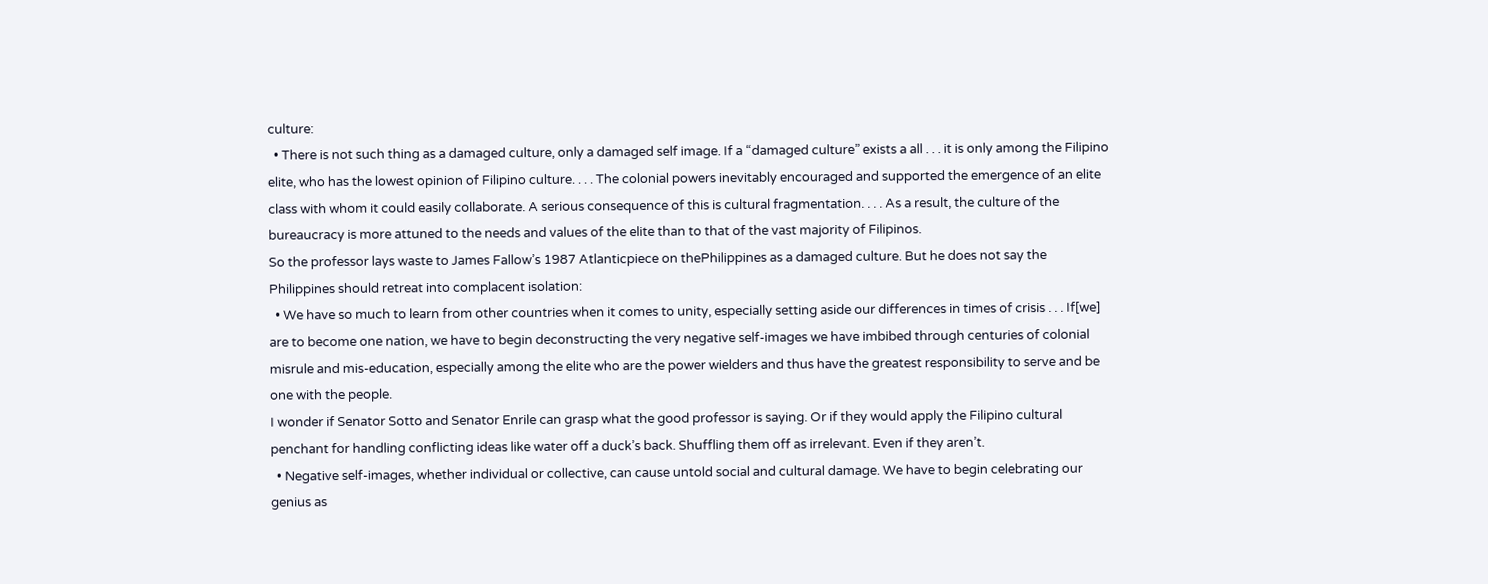culture:
  • There is not such thing as a damaged culture, only a damaged self image. If a “damaged culture” exists a all . . . it is only among the Filipino elite, who has the lowest opinion of Filipino culture. . . . The colonial powers inevitably encouraged and supported the emergence of an elite class with whom it could easily collaborate. A serious consequence of this is cultural fragmentation. . . . As a result, the culture of the bureaucracy is more attuned to the needs and values of the elite than to that of the vast majority of Filipinos.
So the professor lays waste to James Fallow’s 1987 Atlanticpiece on thePhilippines as a damaged culture. But he does not say the Philippines should retreat into complacent isolation:
  • We have so much to learn from other countries when it comes to unity, especially setting aside our differences in times of crisis . . . If[we] are to become one nation, we have to begin deconstructing the very negative self-images we have imbibed through centuries of colonial misrule and mis-education, especially among the elite who are the power wielders and thus have the greatest responsibility to serve and be one with the people.
I wonder if Senator Sotto and Senator Enrile can grasp what the good professor is saying. Or if they would apply the Filipino cultural penchant for handling conflicting ideas like water off a duck’s back. Shuffling them off as irrelevant. Even if they aren’t.
  • Negative self-images, whether individual or collective, can cause untold social and cultural damage. We have to begin celebrating our genius as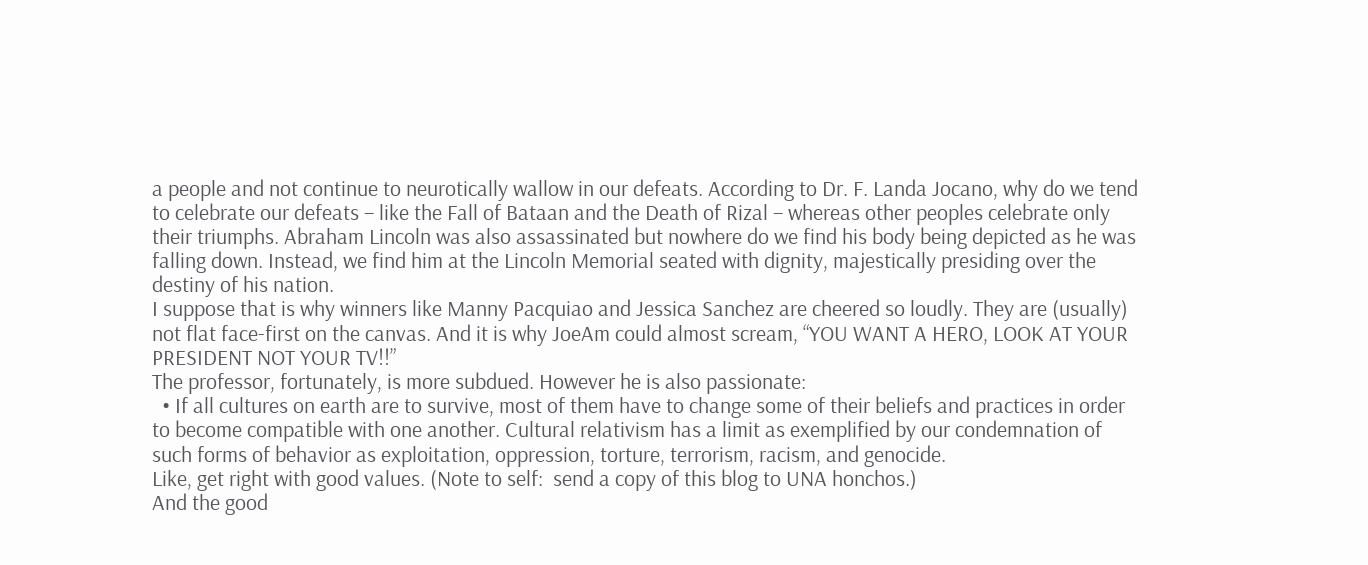a people and not continue to neurotically wallow in our defeats. According to Dr. F. Landa Jocano, why do we tend to celebrate our defeats – like the Fall of Bataan and the Death of Rizal – whereas other peoples celebrate only their triumphs. Abraham Lincoln was also assassinated but nowhere do we find his body being depicted as he was falling down. Instead, we find him at the Lincoln Memorial seated with dignity, majestically presiding over the destiny of his nation.
I suppose that is why winners like Manny Pacquiao and Jessica Sanchez are cheered so loudly. They are (usually) not flat face-first on the canvas. And it is why JoeAm could almost scream, “YOU WANT A HERO, LOOK AT YOUR PRESIDENT NOT YOUR TV!!”
The professor, fortunately, is more subdued. However he is also passionate:
  • If all cultures on earth are to survive, most of them have to change some of their beliefs and practices in order to become compatible with one another. Cultural relativism has a limit as exemplified by our condemnation of such forms of behavior as exploitation, oppression, torture, terrorism, racism, and genocide.
Like, get right with good values. (Note to self:  send a copy of this blog to UNA honchos.)
And the good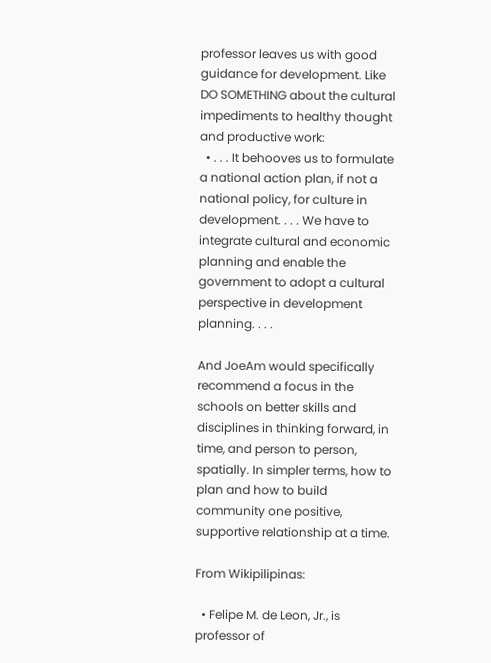professor leaves us with good guidance for development. Like DO SOMETHING about the cultural impediments to healthy thought and productive work:
  • . . . It behooves us to formulate a national action plan, if not a national policy, for culture in development. . . . We have to integrate cultural and economic planning and enable the government to adopt a cultural perspective in development planning. . . .

And JoeAm would specifically recommend a focus in the schools on better skills and disciplines in thinking forward, in time, and person to person, spatially. In simpler terms, how to plan and how to build community one positive, supportive relationship at a time.

From Wikipilipinas:

  • Felipe M. de Leon, Jr., is professor of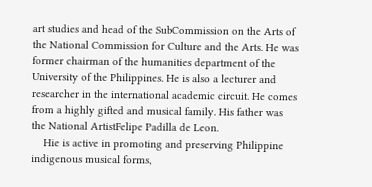art studies and head of the SubCommission on the Arts of the National Commission for Culture and the Arts. He was former chairman of the humanities department of the University of the Philippines. He is also a lecturer and researcher in the international academic circuit. He comes from a highly gifted and musical family. His father was the National ArtistFelipe Padilla de Leon.
    Hie is active in promoting and preserving Philippine indigenous musical forms,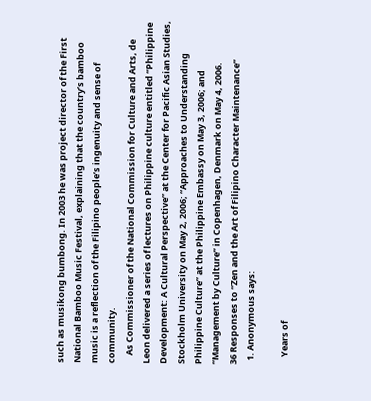such as musikong bumbong. In 2003 he was project director of the First National Bamboo Music Festival, explaining that the country’s bamboo music is a reflection of the Filipino people’s ingenuity and sense of community.
    As Commissioner of the National Commission for Culture and Arts, de Leon delivered a series of lectures on Philippine culture entitled “Philippine Development: A Cultural Perspective” at the Center for Pacific Asian Studies, Stockholm University on May 2, 2006; “Approaches to Understanding Philippine Culture” at the Philippine Embassy on May 3, 2006; and “Management by Culture” in Copenhagen, Denmark on May 4, 2006.
36 Responses to “Zen and the Art of Filipino Character Maintenance”
  1. Anonymous says:

    Years of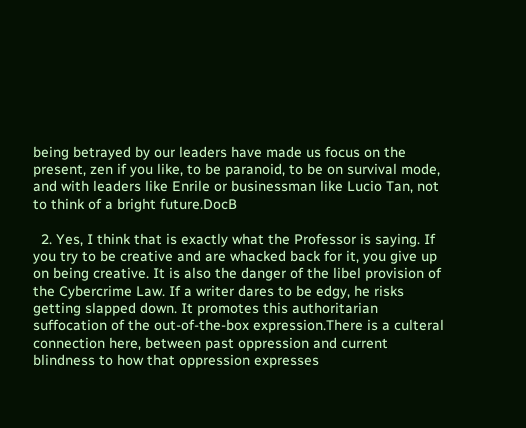being betrayed by our leaders have made us focus on the present, zen if you like, to be paranoid, to be on survival mode, and with leaders like Enrile or businessman like Lucio Tan, not to think of a bright future.DocB

  2. Yes, I think that is exactly what the Professor is saying. If you try to be creative and are whacked back for it, you give up on being creative. It is also the danger of the libel provision of the Cybercrime Law. If a writer dares to be edgy, he risks getting slapped down. It promotes this authoritarian suffocation of the out-of-the-box expression.There is a culteral connection here, between past oppression and current blindness to how that oppression expresses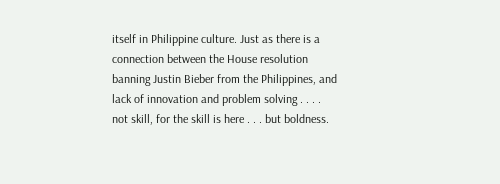itself in Philippine culture. Just as there is a connection between the House resolution banning Justin Bieber from the Philippines, and lack of innovation and problem solving . . . . not skill, for the skill is here . . . but boldness.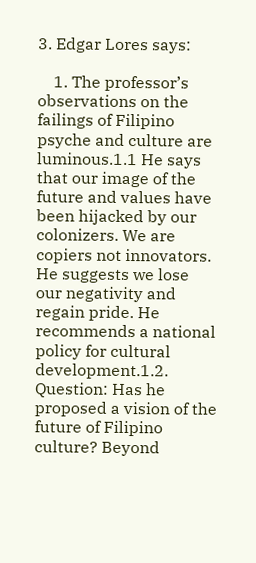3. Edgar Lores says:

    1. The professor’s observations on the failings of Filipino psyche and culture are luminous.1.1 He says that our image of the future and values have been hijacked by our colonizers. We are copiers not innovators. He suggests we lose our negativity and regain pride. He recommends a national policy for cultural development.1.2. Question: Has he proposed a vision of the future of Filipino culture? Beyond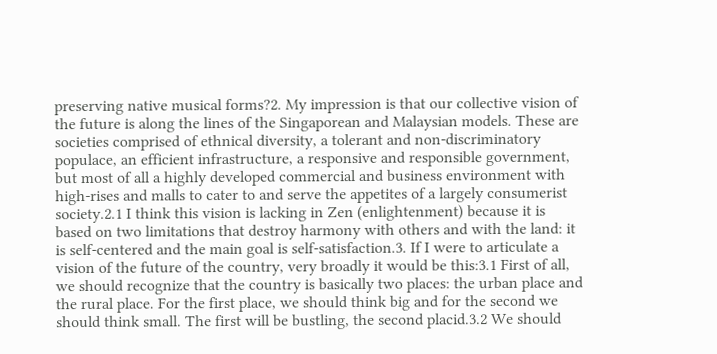preserving native musical forms?2. My impression is that our collective vision of the future is along the lines of the Singaporean and Malaysian models. These are societies comprised of ethnical diversity, a tolerant and non-discriminatory populace, an efficient infrastructure, a responsive and responsible government, but most of all a highly developed commercial and business environment with high-rises and malls to cater to and serve the appetites of a largely consumerist society.2.1 I think this vision is lacking in Zen (enlightenment) because it is based on two limitations that destroy harmony with others and with the land: it is self-centered and the main goal is self-satisfaction.3. If I were to articulate a vision of the future of the country, very broadly it would be this:3.1 First of all, we should recognize that the country is basically two places: the urban place and the rural place. For the first place, we should think big and for the second we should think small. The first will be bustling, the second placid.3.2 We should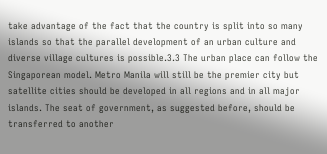take advantage of the fact that the country is split into so many islands so that the parallel development of an urban culture and diverse village cultures is possible.3.3 The urban place can follow the Singaporean model. Metro Manila will still be the premier city but satellite cities should be developed in all regions and in all major islands. The seat of government, as suggested before, should be transferred to another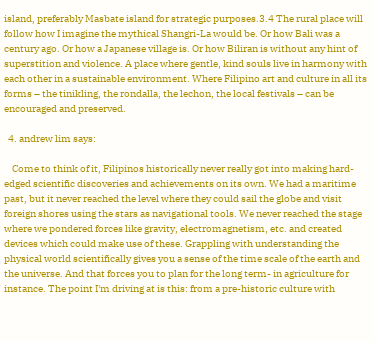island, preferably Masbate island for strategic purposes.3.4 The rural place will follow how I imagine the mythical Shangri-La would be. Or how Bali was a century ago. Or how a Japanese village is. Or how Biliran is without any hint of superstition and violence. A place where gentle, kind souls live in harmony with each other in a sustainable environment. Where Filipino art and culture in all its forms – the tinikling, the rondalla, the lechon, the local festivals – can be encouraged and preserved.

  4. andrew lim says:

    Come to think of it, Filipinos historically never really got into making hard-edged scientific discoveries and achievements on its own. We had a maritime past, but it never reached the level where they could sail the globe and visit foreign shores using the stars as navigational tools. We never reached the stage where we pondered forces like gravity, electromagnetism, etc. and created devices which could make use of these. Grappling with understanding the physical world scientifically gives you a sense of the time scale of the earth and the universe. And that forces you to plan for the long term- in agriculture for instance. The point I'm driving at is this: from a pre-historic culture with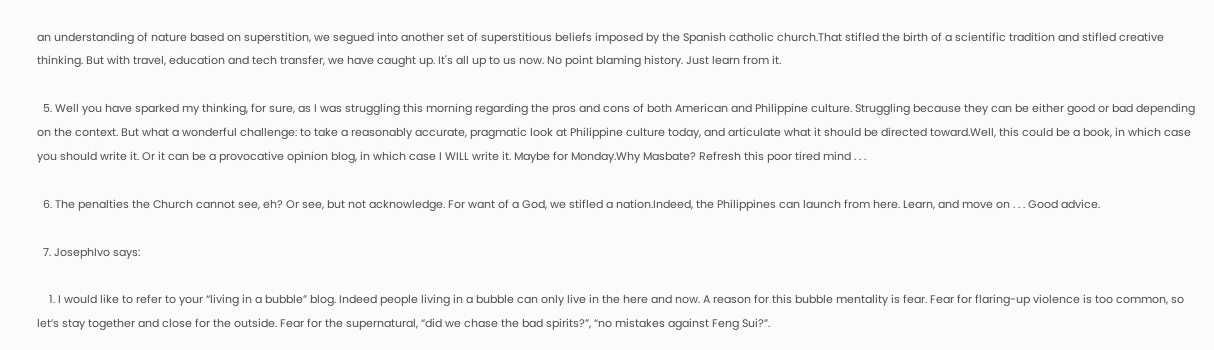an understanding of nature based on superstition, we segued into another set of superstitious beliefs imposed by the Spanish catholic church.That stifled the birth of a scientific tradition and stifled creative thinking. But with travel, education and tech transfer, we have caught up. It's all up to us now. No point blaming history. Just learn from it.

  5. Well you have sparked my thinking, for sure, as I was struggling this morning regarding the pros and cons of both American and Philippine culture. Struggling because they can be either good or bad depending on the context. But what a wonderful challenge: to take a reasonably accurate, pragmatic look at Philippine culture today, and articulate what it should be directed toward.Well, this could be a book, in which case you should write it. Or it can be a provocative opinion blog, in which case I WILL write it. Maybe for Monday.Why Masbate? Refresh this poor tired mind . . .

  6. The penalties the Church cannot see, eh? Or see, but not acknowledge. For want of a God, we stifled a nation.Indeed, the Philippines can launch from here. Learn, and move on . . . Good advice.

  7. JosephIvo says:

    1. I would like to refer to your “living in a bubble” blog. Indeed people living in a bubble can only live in the here and now. A reason for this bubble mentality is fear. Fear for flaring-up violence is too common, so let’s stay together and close for the outside. Fear for the supernatural, “did we chase the bad spirits?”, “no mistakes against Feng Sui?”.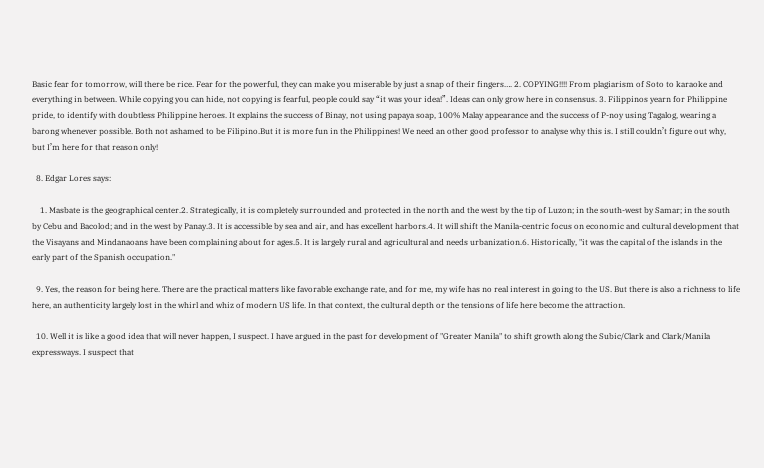Basic fear for tomorrow, will there be rice. Fear for the powerful, they can make you miserable by just a snap of their fingers…. 2. COPYING!!!! From plagiarism of Soto to karaoke and everything in between. While copying you can hide, not copying is fearful, people could say “it was your idea!”. Ideas can only grow here in consensus. 3. Filippinos yearn for Philippine pride, to identify with doubtless Philippine heroes. It explains the success of Binay, not using papaya soap, 100% Malay appearance and the success of P-noy using Tagalog, wearing a barong whenever possible. Both not ashamed to be Filipino.But it is more fun in the Philippines! We need an other good professor to analyse why this is. I still couldn’t figure out why, but I’m here for that reason only!

  8. Edgar Lores says:

    1. Masbate is the geographical center.2. Strategically, it is completely surrounded and protected in the north and the west by the tip of Luzon; in the south-west by Samar; in the south by Cebu and Bacolod; and in the west by Panay.3. It is accessible by sea and air, and has excellent harbors.4. It will shift the Manila-centric focus on economic and cultural development that the Visayans and Mindanaoans have been complaining about for ages.5. It is largely rural and agricultural and needs urbanization.6. Historically, "it was the capital of the islands in the early part of the Spanish occupation."

  9. Yes, the reason for being here. There are the practical matters like favorable exchange rate, and for me, my wife has no real interest in going to the US. But there is also a richness to life here, an authenticity largely lost in the whirl and whiz of modern US life. In that context, the cultural depth or the tensions of life here become the attraction.

  10. Well it is like a good idea that will never happen, I suspect. I have argued in the past for development of "Greater Manila" to shift growth along the Subic/Clark and Clark/Manila expressways. I suspect that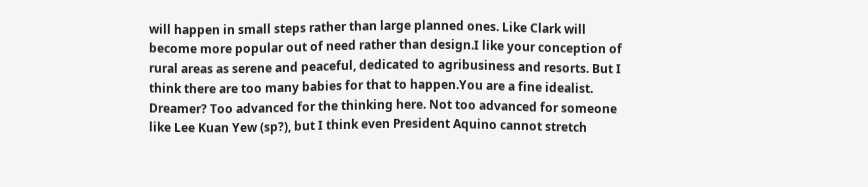will happen in small steps rather than large planned ones. Like Clark will become more popular out of need rather than design.I like your conception of rural areas as serene and peaceful, dedicated to agribusiness and resorts. But I think there are too many babies for that to happen.You are a fine idealist. Dreamer? Too advanced for the thinking here. Not too advanced for someone like Lee Kuan Yew (sp?), but I think even President Aquino cannot stretch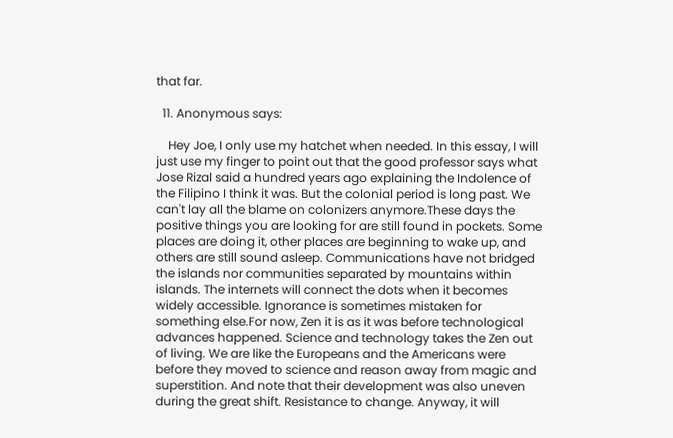that far.

  11. Anonymous says:

    Hey Joe, I only use my hatchet when needed. In this essay, I will just use my finger to point out that the good professor says what Jose Rizal said a hundred years ago explaining the Indolence of the Filipino I think it was. But the colonial period is long past. We can't lay all the blame on colonizers anymore.These days the positive things you are looking for are still found in pockets. Some places are doing it, other places are beginning to wake up, and others are still sound asleep. Communications have not bridged the islands nor communities separated by mountains within islands. The internets will connect the dots when it becomes widely accessible. Ignorance is sometimes mistaken for something else.For now, Zen it is as it was before technological advances happened. Science and technology takes the Zen out of living. We are like the Europeans and the Americans were before they moved to science and reason away from magic and superstition. And note that their development was also uneven during the great shift. Resistance to change. Anyway, it will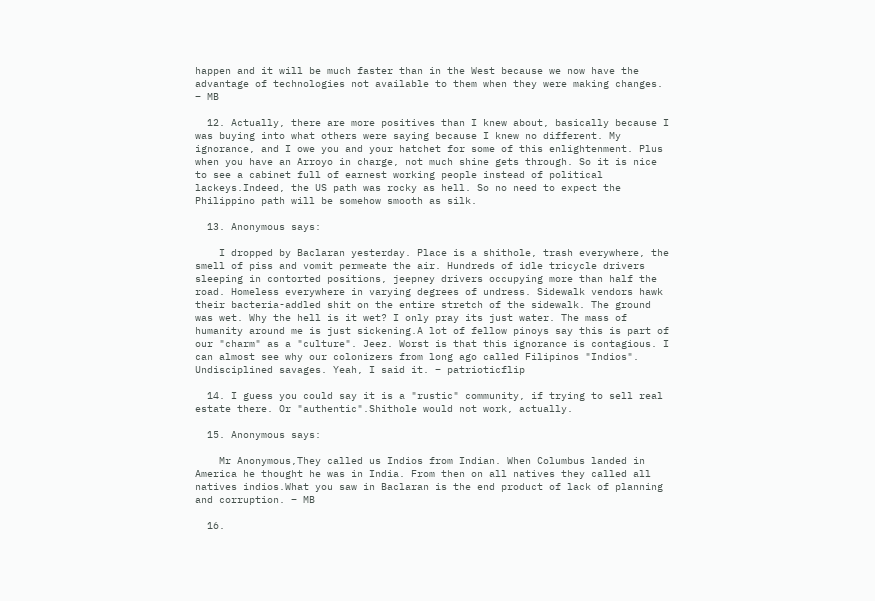happen and it will be much faster than in the West because we now have the advantage of technologies not available to them when they were making changes. – MB

  12. Actually, there are more positives than I knew about, basically because I was buying into what others were saying because I knew no different. My ignorance, and I owe you and your hatchet for some of this enlightenment. Plus when you have an Arroyo in charge, not much shine gets through. So it is nice to see a cabinet full of earnest working people instead of political lackeys.Indeed, the US path was rocky as hell. So no need to expect the Philippino path will be somehow smooth as silk.

  13. Anonymous says:

    I dropped by Baclaran yesterday. Place is a shithole, trash everywhere, the smell of piss and vomit permeate the air. Hundreds of idle tricycle drivers sleeping in contorted positions, jeepney drivers occupying more than half the road. Homeless everywhere in varying degrees of undress. Sidewalk vendors hawk their bacteria-addled shit on the entire stretch of the sidewalk. The ground was wet. Why the hell is it wet? I only pray its just water. The mass of humanity around me is just sickening.A lot of fellow pinoys say this is part of our "charm" as a "culture". Jeez. Worst is that this ignorance is contagious. I can almost see why our colonizers from long ago called Filipinos "Indios". Undisciplined savages. Yeah, I said it. – patrioticflip

  14. I guess you could say it is a "rustic" community, if trying to sell real estate there. Or "authentic".Shithole would not work, actually.

  15. Anonymous says:

    Mr Anonymous,They called us Indios from Indian. When Columbus landed in America he thought he was in India. From then on all natives they called all natives indios.What you saw in Baclaran is the end product of lack of planning and corruption. – MB

  16.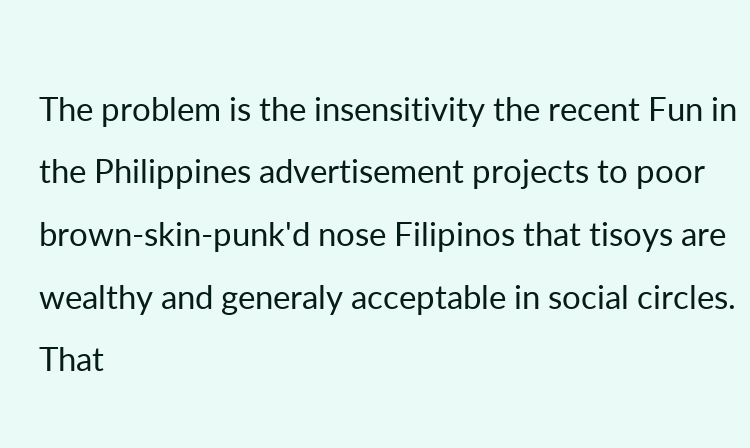The problem is the insensitivity the recent Fun in the Philippines advertisement projects to poor brown-skin-punk'd nose Filipinos that tisoys are wealthy and generaly acceptable in social circles. That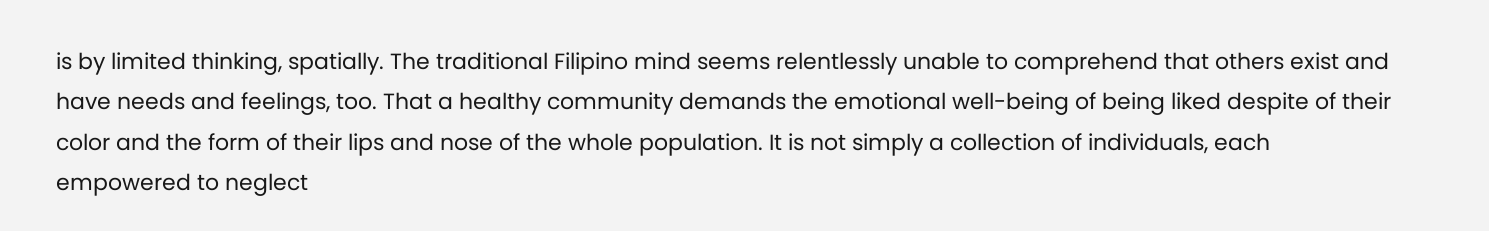is by limited thinking, spatially. The traditional Filipino mind seems relentlessly unable to comprehend that others exist and have needs and feelings, too. That a healthy community demands the emotional well-being of being liked despite of their color and the form of their lips and nose of the whole population. It is not simply a collection of individuals, each empowered to neglect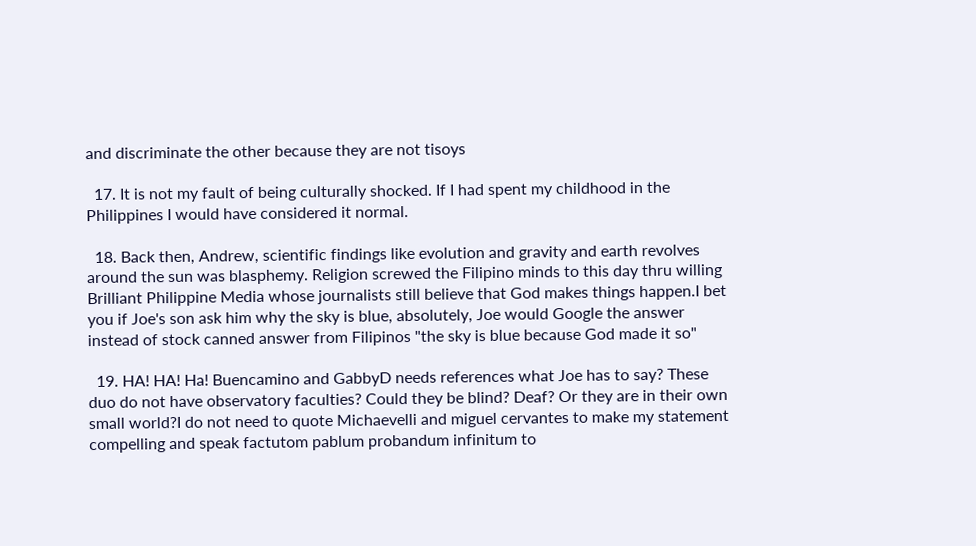and discriminate the other because they are not tisoys

  17. It is not my fault of being culturally shocked. If I had spent my childhood in the Philippines I would have considered it normal.

  18. Back then, Andrew, scientific findings like evolution and gravity and earth revolves around the sun was blasphemy. Religion screwed the Filipino minds to this day thru willing Brilliant Philippine Media whose journalists still believe that God makes things happen.I bet you if Joe's son ask him why the sky is blue, absolutely, Joe would Google the answer instead of stock canned answer from Filipinos "the sky is blue because God made it so"

  19. HA! HA! Ha! Buencamino and GabbyD needs references what Joe has to say? These duo do not have observatory faculties? Could they be blind? Deaf? Or they are in their own small world?I do not need to quote Michaevelli and miguel cervantes to make my statement compelling and speak factutom pablum probandum infinitum to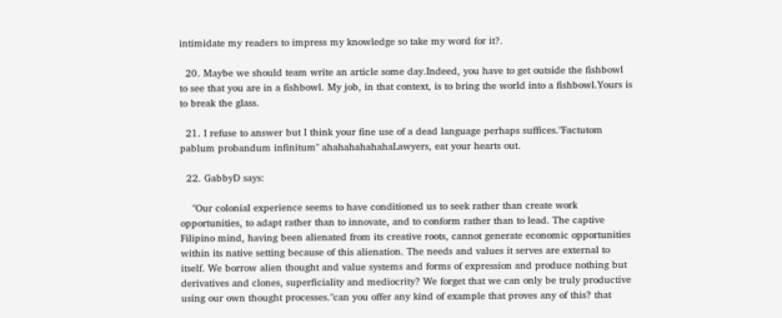intimidate my readers to impress my knowledge so take my word for it?.

  20. Maybe we should team write an article some day.Indeed, you have to get outside the fishbowl to see that you are in a fishbowl. My job, in that context, is to bring the world into a fishbowl.Yours is to break the glass.

  21. I refuse to answer but I think your fine use of a dead language perhaps suffices."Factutom pablum probandum infinitum" ahahahahahahaLawyers, eat your hearts out.

  22. GabbyD says:

    "Our colonial experience seems to have conditioned us to seek rather than create work opportunities, to adapt rather than to innovate, and to conform rather than to lead. The captive Filipino mind, having been alienated from its creative roots, cannot generate economic opportunities within its native setting because of this alienation. The needs and values it serves are external to itself. We borrow alien thought and value systems and forms of expression and produce nothing but derivatives and clones, superficiality and mediocrity? We forget that we can only be truly productive using our own thought processes."can you offer any kind of example that proves any of this? that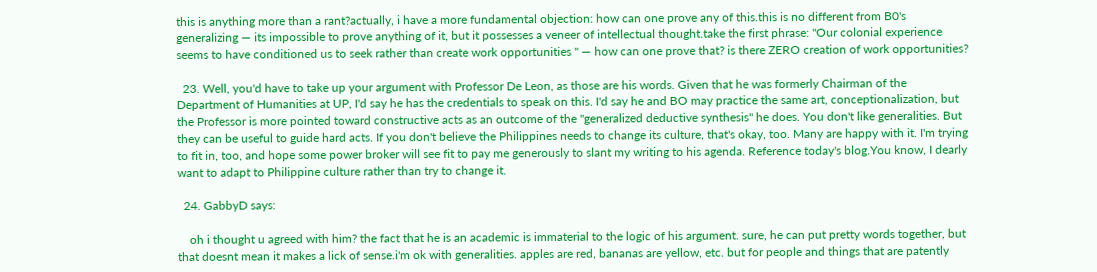this is anything more than a rant?actually, i have a more fundamental objection: how can one prove any of this.this is no different from B0's generalizing — its impossible to prove anything of it, but it possesses a veneer of intellectual thought.take the first phrase: "Our colonial experience seems to have conditioned us to seek rather than create work opportunities " — how can one prove that? is there ZERO creation of work opportunities?

  23. Well, you'd have to take up your argument with Professor De Leon, as those are his words. Given that he was formerly Chairman of the Department of Humanities at UP, I'd say he has the credentials to speak on this. I'd say he and BO may practice the same art, conceptionalization, but the Professor is more pointed toward constructive acts as an outcome of the "generalized deductive synthesis" he does. You don't like generalities. But they can be useful to guide hard acts. If you don't believe the Philippines needs to change its culture, that's okay, too. Many are happy with it. I'm trying to fit in, too, and hope some power broker will see fit to pay me generously to slant my writing to his agenda. Reference today's blog.You know, I dearly want to adapt to Philippine culture rather than try to change it.

  24. GabbyD says:

    oh i thought u agreed with him? the fact that he is an academic is immaterial to the logic of his argument. sure, he can put pretty words together, but that doesnt mean it makes a lick of sense.i'm ok with generalities. apples are red, bananas are yellow, etc. but for people and things that are patently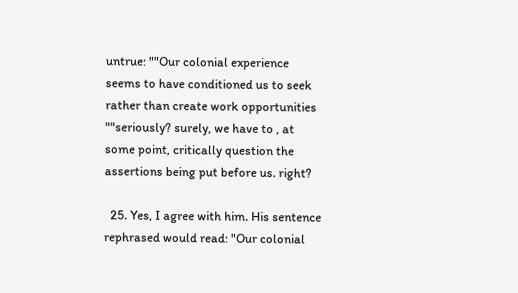untrue: ""Our colonial experience seems to have conditioned us to seek rather than create work opportunities ""seriously? surely, we have to , at some point, critically question the assertions being put before us. right?

  25. Yes, I agree with him. His sentence rephrased would read: "Our colonial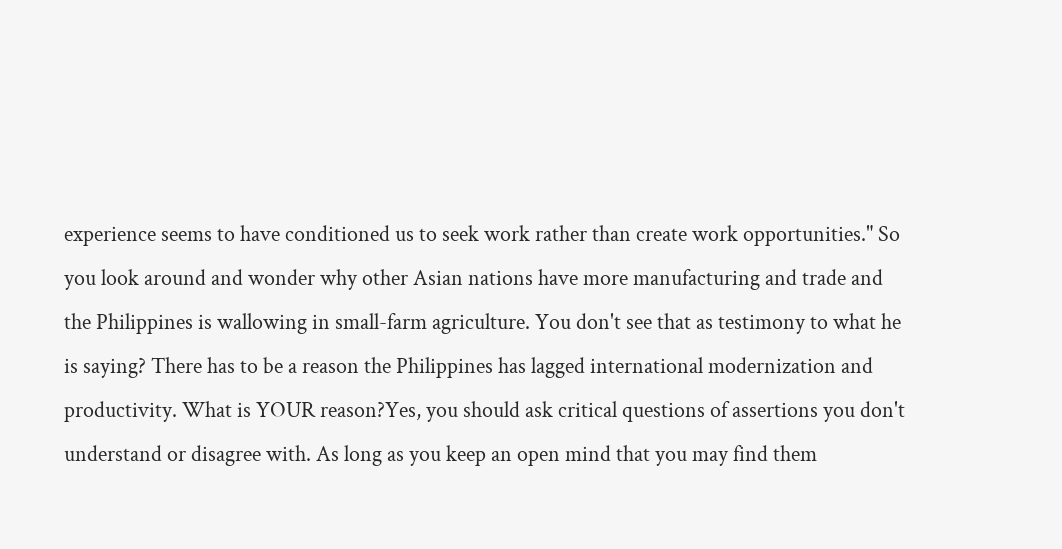experience seems to have conditioned us to seek work rather than create work opportunities." So you look around and wonder why other Asian nations have more manufacturing and trade and the Philippines is wallowing in small-farm agriculture. You don't see that as testimony to what he is saying? There has to be a reason the Philippines has lagged international modernization and productivity. What is YOUR reason?Yes, you should ask critical questions of assertions you don't understand or disagree with. As long as you keep an open mind that you may find them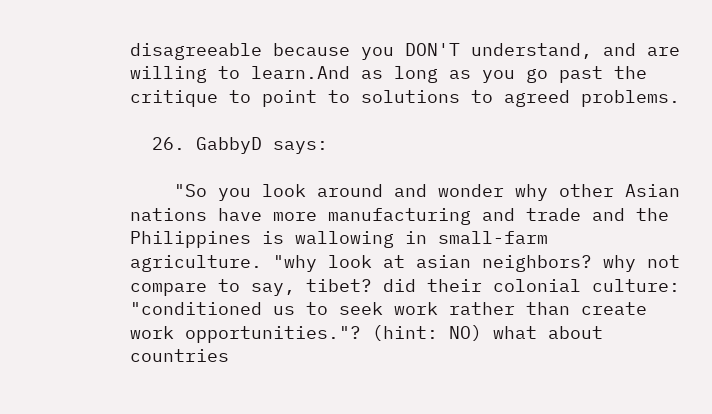disagreeable because you DON'T understand, and are willing to learn.And as long as you go past the critique to point to solutions to agreed problems.

  26. GabbyD says:

    "So you look around and wonder why other Asian nations have more manufacturing and trade and the Philippines is wallowing in small-farm agriculture. "why look at asian neighbors? why not compare to say, tibet? did their colonial culture: "conditioned us to seek work rather than create work opportunities."? (hint: NO) what about countries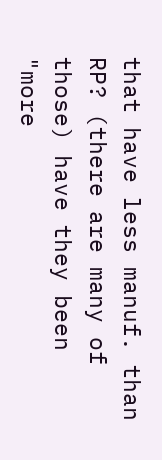that have less manuf. than RP? (there are many of those) have they been "more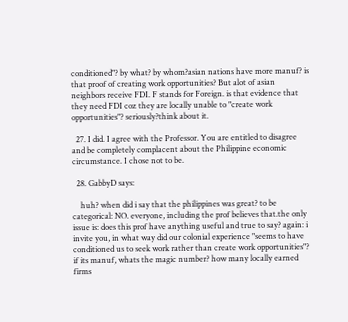conditioned"? by what? by whom?asian nations have more manuf? is that proof of creating work opportunities? But alot of asian neighbors receive FDI. F stands for Foreign. is that evidence that they need FDI coz they are locally unable to "create work opportunities"? seriously?think about it.

  27. I did. I agree with the Professor. You are entitled to disagree and be completely complacent about the Philippine economic circumstance. I chose not to be.

  28. GabbyD says:

    huh? when did i say that the philippines was great? to be categorical: NO. everyone, including the prof believes that.the only issue is: does this prof have anything useful and true to say? again: i invite you, in what way did our colonial experience "seems to have conditioned us to seek work rather than create work opportunities"? if its manuf, whats the magic number? how many locally earned firms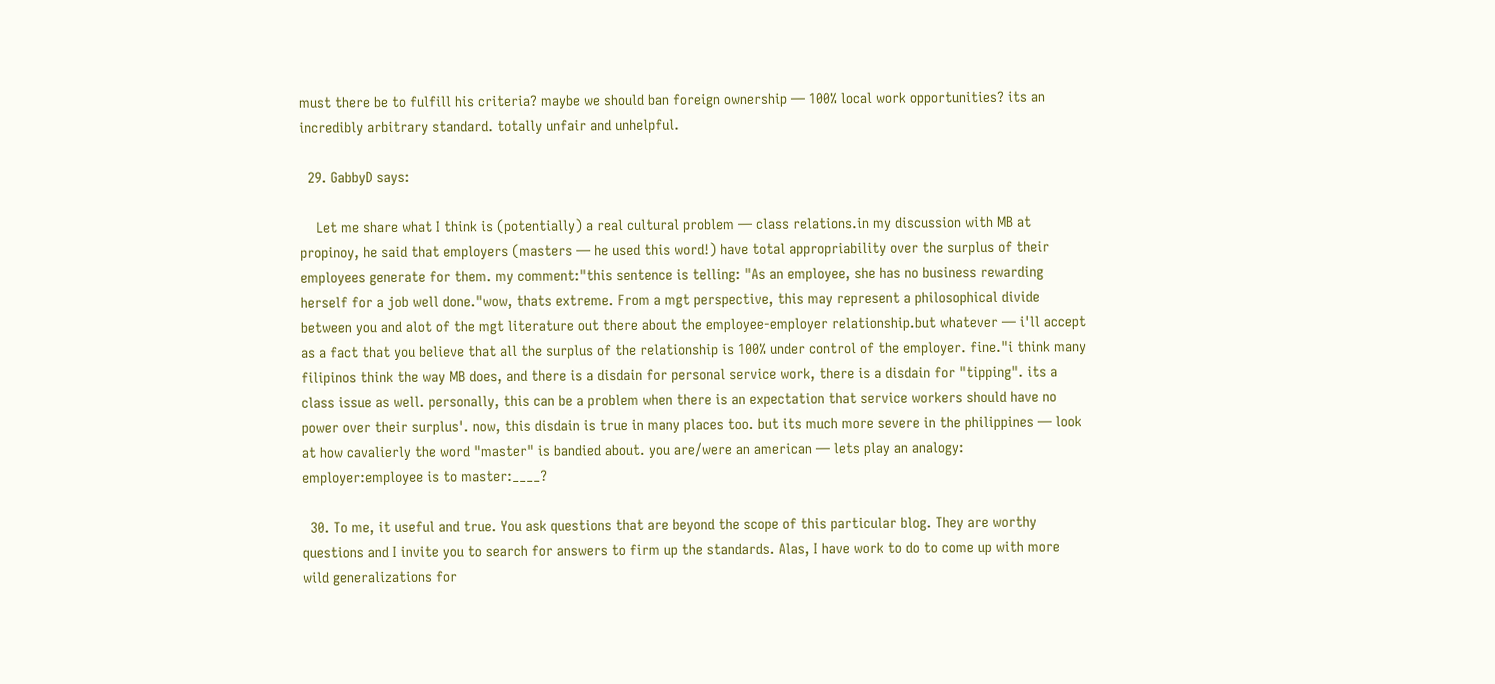must there be to fulfill his criteria? maybe we should ban foreign ownership — 100% local work opportunities? its an incredibly arbitrary standard. totally unfair and unhelpful.

  29. GabbyD says:

    Let me share what I think is (potentially) a real cultural problem — class relations.in my discussion with MB at propinoy, he said that employers (masters — he used this word!) have total appropriability over the surplus of their employees generate for them. my comment:"this sentence is telling: "As an employee, she has no business rewarding herself for a job well done."wow, thats extreme. From a mgt perspective, this may represent a philosophical divide between you and alot of the mgt literature out there about the employee-employer relationship.but whatever — i'll accept as a fact that you believe that all the surplus of the relationship is 100% under control of the employer. fine."i think many filipinos think the way MB does, and there is a disdain for personal service work, there is a disdain for "tipping". its a class issue as well. personally, this can be a problem when there is an expectation that service workers should have no power over their surplus'. now, this disdain is true in many places too. but its much more severe in the philippines — look at how cavalierly the word "master" is bandied about. you are/were an american — lets play an analogy: employer:employee is to master:____?

  30. To me, it useful and true. You ask questions that are beyond the scope of this particular blog. They are worthy questions and I invite you to search for answers to firm up the standards. Alas, I have work to do to come up with more wild generalizations for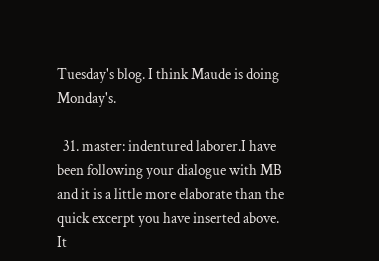Tuesday's blog. I think Maude is doing Monday's.

  31. master: indentured laborer.I have been following your dialogue with MB and it is a little more elaborate than the quick excerpt you have inserted above. It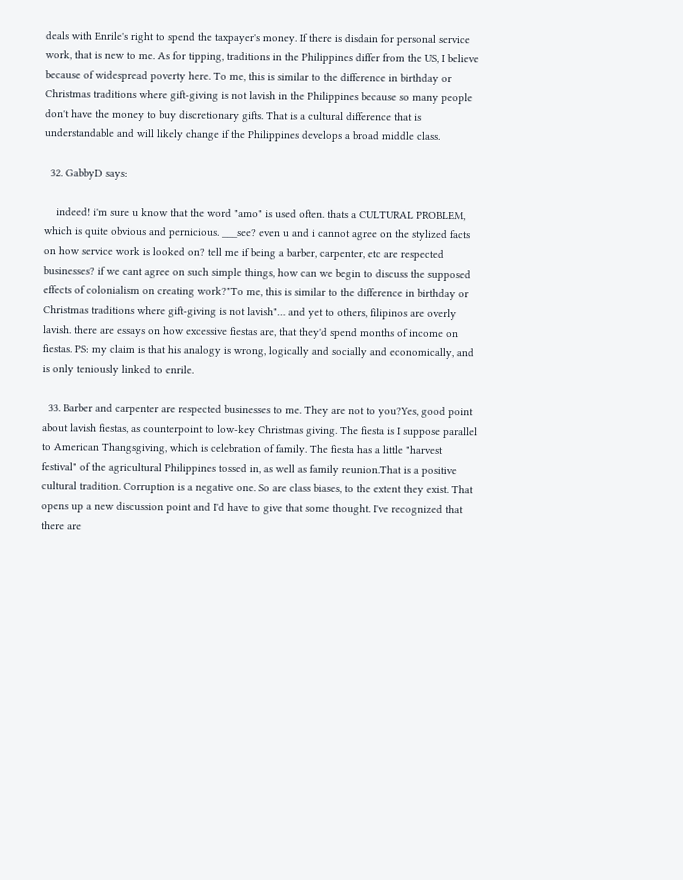deals with Enrile's right to spend the taxpayer's money. If there is disdain for personal service work, that is new to me. As for tipping, traditions in the Philippines differ from the US, I believe because of widespread poverty here. To me, this is similar to the difference in birthday or Christmas traditions where gift-giving is not lavish in the Philippines because so many people don't have the money to buy discretionary gifts. That is a cultural difference that is understandable and will likely change if the Philippines develops a broad middle class.

  32. GabbyD says:

    indeed! i'm sure u know that the word "amo" is used often. thats a CULTURAL PROBLEM, which is quite obvious and pernicious. ___see? even u and i cannot agree on the stylized facts on how service work is looked on? tell me if being a barber, carpenter, etc are respected businesses? if we cant agree on such simple things, how can we begin to discuss the supposed effects of colonialism on creating work?"To me, this is similar to the difference in birthday or Christmas traditions where gift-giving is not lavish"… and yet to others, filipinos are overly lavish. there are essays on how excessive fiestas are, that they'd spend months of income on fiestas. PS: my claim is that his analogy is wrong, logically and socially and economically, and is only teniously linked to enrile.

  33. Barber and carpenter are respected businesses to me. They are not to you?Yes, good point about lavish fiestas, as counterpoint to low-key Christmas giving. The fiesta is I suppose parallel to American Thangsgiving, which is celebration of family. The fiesta has a little "harvest festival" of the agricultural Philippines tossed in, as well as family reunion.That is a positive cultural tradition. Corruption is a negative one. So are class biases, to the extent they exist. That opens up a new discussion point and I'd have to give that some thought. I've recognized that there are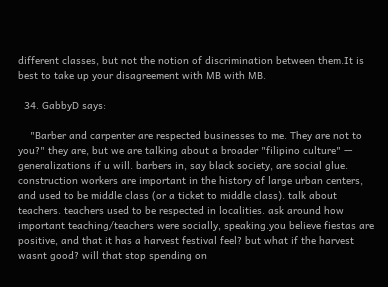different classes, but not the notion of discrimination between them.It is best to take up your disagreement with MB with MB.

  34. GabbyD says:

    "Barber and carpenter are respected businesses to me. They are not to you?" they are, but we are talking about a broader "filipino culture" — generalizations if u will. barbers in, say black society, are social glue. construction workers are important in the history of large urban centers, and used to be middle class (or a ticket to middle class). talk about teachers. teachers used to be respected in localities. ask around how important teaching/teachers were socially, speaking.you believe fiestas are positive, and that it has a harvest festival feel? but what if the harvest wasnt good? will that stop spending on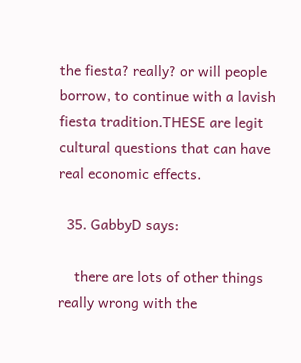the fiesta? really? or will people borrow, to continue with a lavish fiesta tradition.THESE are legit cultural questions that can have real economic effects.

  35. GabbyD says:

    there are lots of other things really wrong with the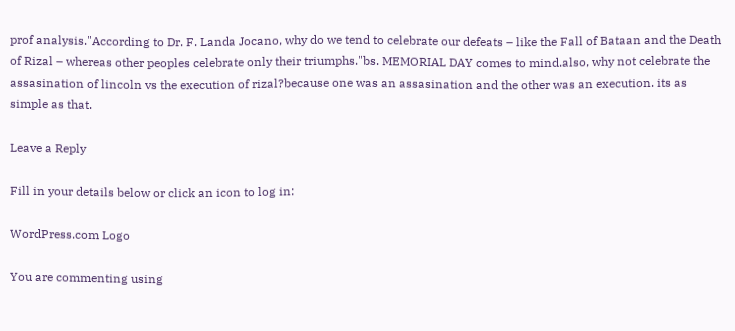prof analysis."According to Dr. F. Landa Jocano, why do we tend to celebrate our defeats – like the Fall of Bataan and the Death of Rizal – whereas other peoples celebrate only their triumphs."bs. MEMORIAL DAY comes to mind.also, why not celebrate the assasination of lincoln vs the execution of rizal?because one was an assasination and the other was an execution. its as simple as that.

Leave a Reply

Fill in your details below or click an icon to log in:

WordPress.com Logo

You are commenting using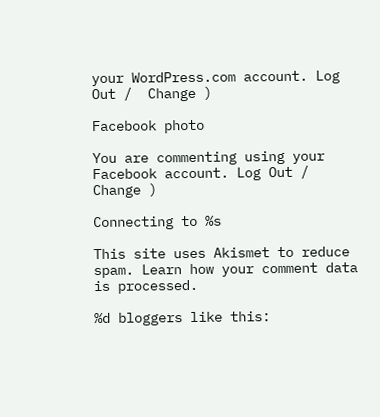your WordPress.com account. Log Out /  Change )

Facebook photo

You are commenting using your Facebook account. Log Out /  Change )

Connecting to %s

This site uses Akismet to reduce spam. Learn how your comment data is processed.

%d bloggers like this: